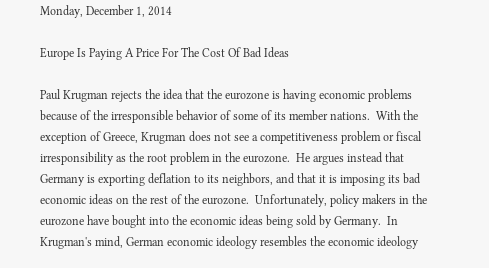Monday, December 1, 2014

Europe Is Paying A Price For The Cost Of Bad Ideas

Paul Krugman rejects the idea that the eurozone is having economic problems because of the irresponsible behavior of some of its member nations.  With the exception of Greece, Krugman does not see a competitiveness problem or fiscal irresponsibility as the root problem in the eurozone.  He argues instead that Germany is exporting deflation to its neighbors, and that it is imposing its bad economic ideas on the rest of the eurozone.  Unfortunately, policy makers in the eurozone have bought into the economic ideas being sold by Germany.  In Krugman's mind, German economic ideology resembles the economic ideology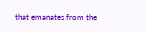that emanates from the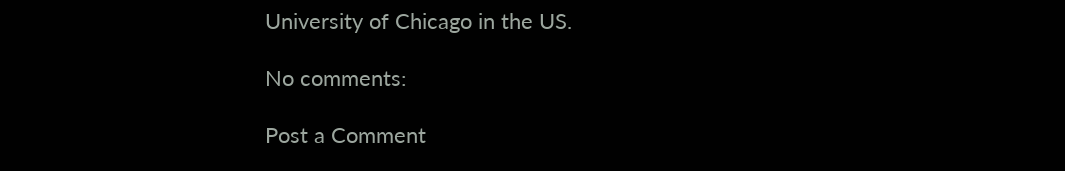University of Chicago in the US.

No comments:

Post a Comment